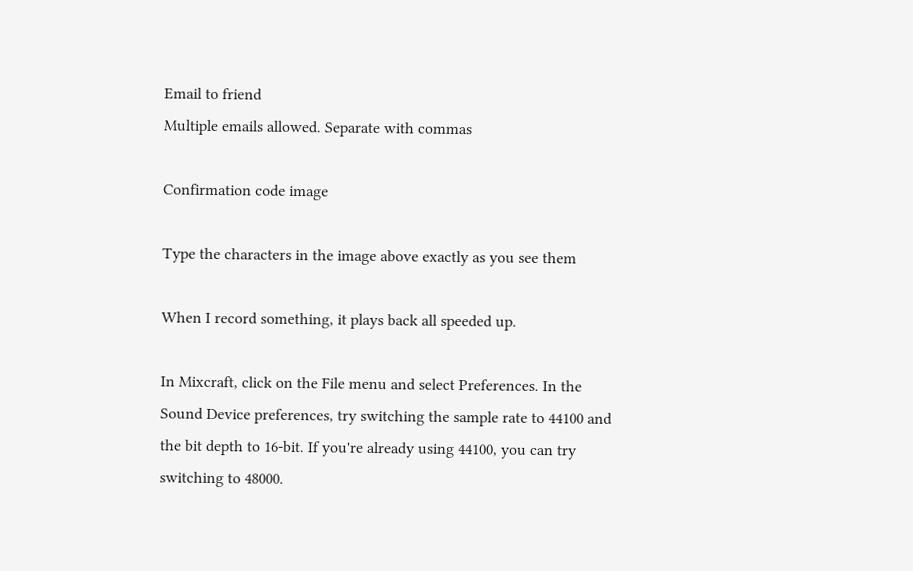Email to friend
Multiple emails allowed. Separate with commas

Confirmation code image

Type the characters in the image above exactly as you see them

When I record something, it plays back all speeded up.

In Mixcraft, click on the File menu and select Preferences. In the Sound Device preferences, try switching the sample rate to 44100 and the bit depth to 16-bit. If you're already using 44100, you can try switching to 48000.